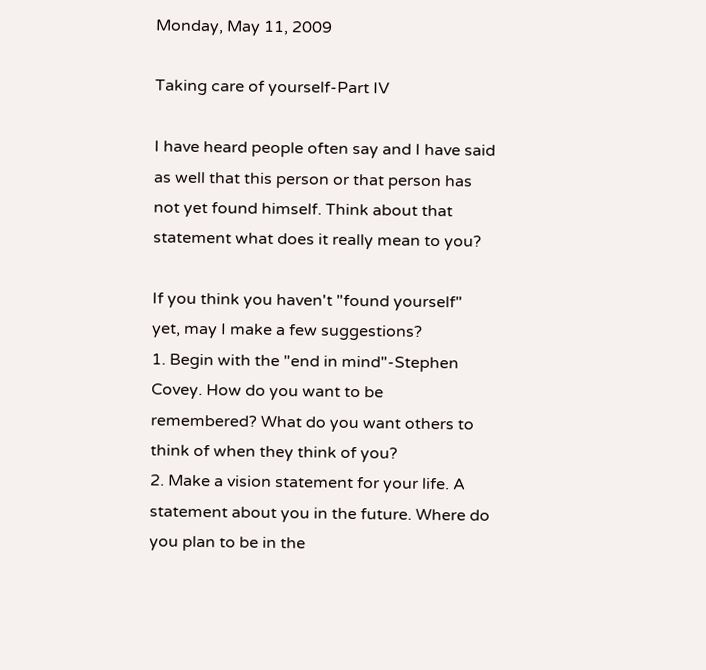Monday, May 11, 2009

Taking care of yourself-Part IV

I have heard people often say and I have said as well that this person or that person has not yet found himself. Think about that statement what does it really mean to you?

If you think you haven't "found yourself" yet, may I make a few suggestions?
1. Begin with the "end in mind"-Stephen Covey. How do you want to be remembered? What do you want others to think of when they think of you?
2. Make a vision statement for your life. A statement about you in the future. Where do you plan to be in the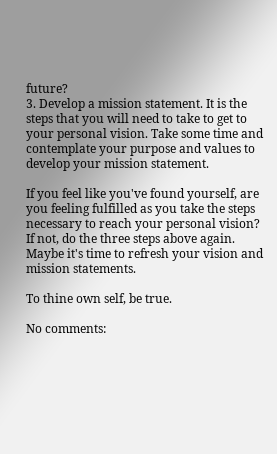future?
3. Develop a mission statement. It is the steps that you will need to take to get to your personal vision. Take some time and contemplate your purpose and values to develop your mission statement.

If you feel like you've found yourself, are you feeling fulfilled as you take the steps necessary to reach your personal vision? If not, do the three steps above again. Maybe it's time to refresh your vision and mission statements.

To thine own self, be true.

No comments: